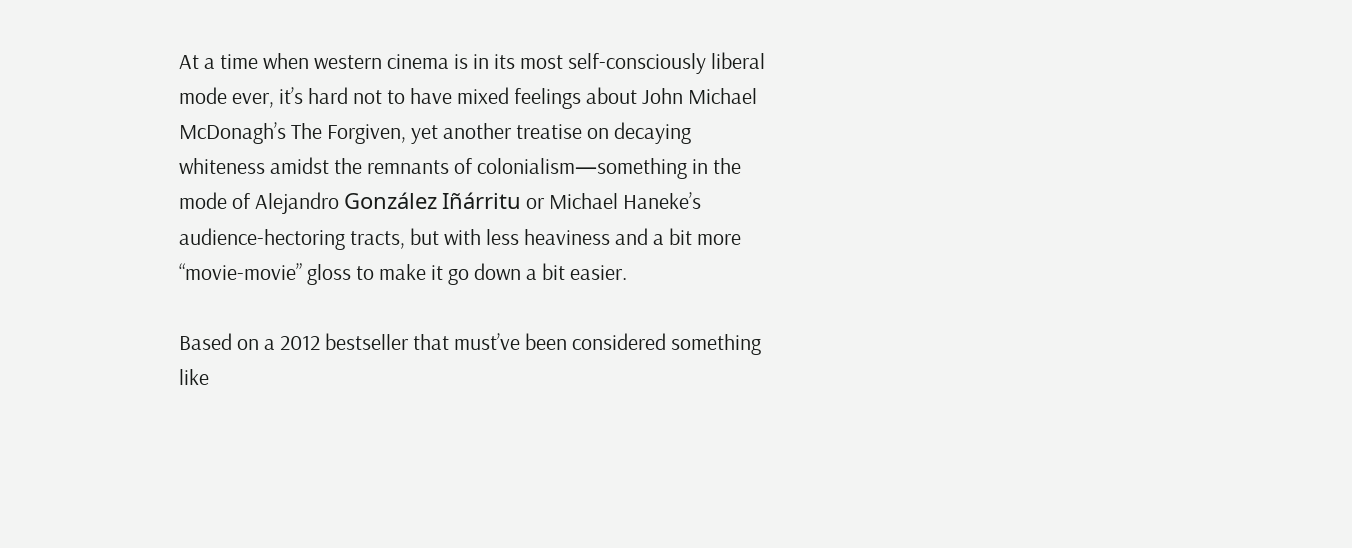At a time when western cinema is in its most self-consciously liberal mode ever, it’s hard not to have mixed feelings about John Michael McDonagh’s The Forgiven, yet another treatise on decaying whiteness amidst the remnants of colonialism—something in the mode of Alejandro González Iñárritu or Michael Haneke’s audience-hectoring tracts, but with less heaviness and a bit more “movie-movie” gloss to make it go down a bit easier.

Based on a 2012 bestseller that must’ve been considered something like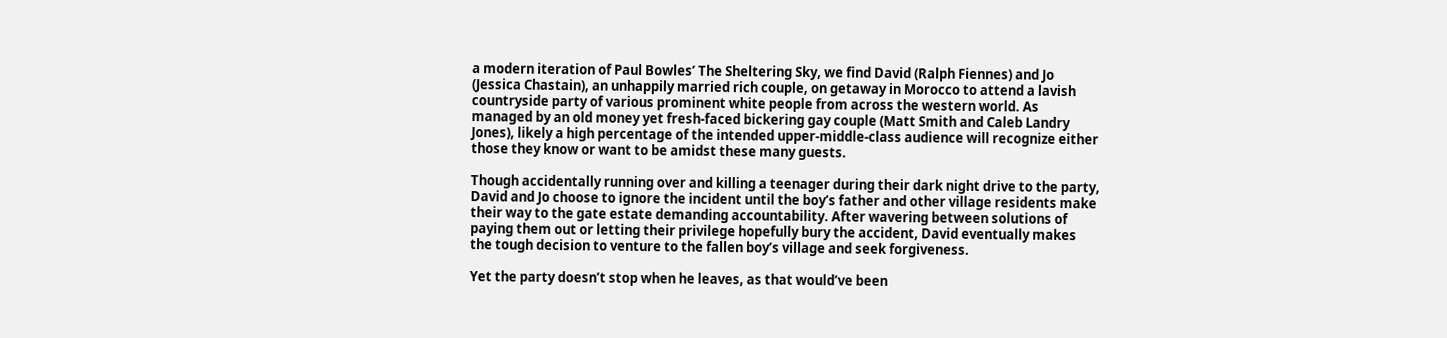a modern iteration of Paul Bowles’ The Sheltering Sky, we find David (Ralph Fiennes) and Jo (Jessica Chastain), an unhappily married rich couple, on getaway in Morocco to attend a lavish countryside party of various prominent white people from across the western world. As managed by an old money yet fresh-faced bickering gay couple (Matt Smith and Caleb Landry Jones), likely a high percentage of the intended upper-middle-class audience will recognize either those they know or want to be amidst these many guests.

Though accidentally running over and killing a teenager during their dark night drive to the party, David and Jo choose to ignore the incident until the boy’s father and other village residents make their way to the gate estate demanding accountability. After wavering between solutions of paying them out or letting their privilege hopefully bury the accident, David eventually makes the tough decision to venture to the fallen boy’s village and seek forgiveness.

Yet the party doesn’t stop when he leaves, as that would’ve been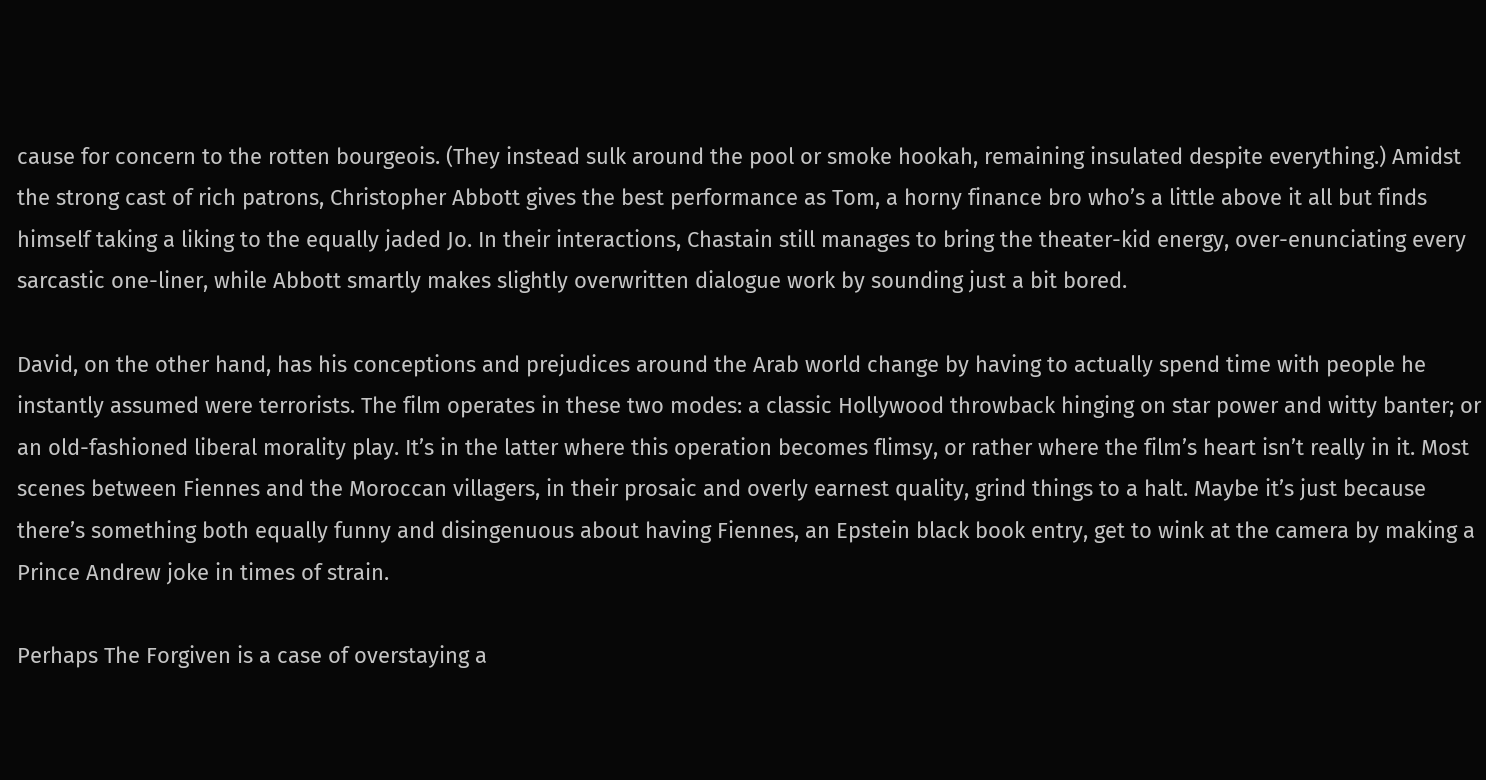cause for concern to the rotten bourgeois. (They instead sulk around the pool or smoke hookah, remaining insulated despite everything.) Amidst the strong cast of rich patrons, Christopher Abbott gives the best performance as Tom, a horny finance bro who’s a little above it all but finds himself taking a liking to the equally jaded Jo. In their interactions, Chastain still manages to bring the theater-kid energy, over-enunciating every sarcastic one-liner, while Abbott smartly makes slightly overwritten dialogue work by sounding just a bit bored.

David, on the other hand, has his conceptions and prejudices around the Arab world change by having to actually spend time with people he instantly assumed were terrorists. The film operates in these two modes: a classic Hollywood throwback hinging on star power and witty banter; or an old-fashioned liberal morality play. It’s in the latter where this operation becomes flimsy, or rather where the film’s heart isn’t really in it. Most scenes between Fiennes and the Moroccan villagers, in their prosaic and overly earnest quality, grind things to a halt. Maybe it’s just because there’s something both equally funny and disingenuous about having Fiennes, an Epstein black book entry, get to wink at the camera by making a Prince Andrew joke in times of strain.

Perhaps The Forgiven is a case of overstaying a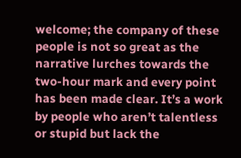welcome; the company of these people is not so great as the narrative lurches towards the two-hour mark and every point has been made clear. It’s a work by people who aren’t talentless or stupid but lack the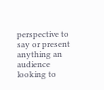perspective to say or present anything an audience looking to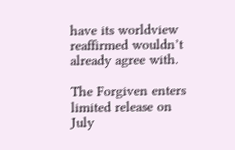have its worldview reaffirmed wouldn’t already agree with.

The Forgiven enters limited release on July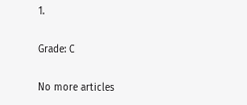1.

Grade: C

No more articles